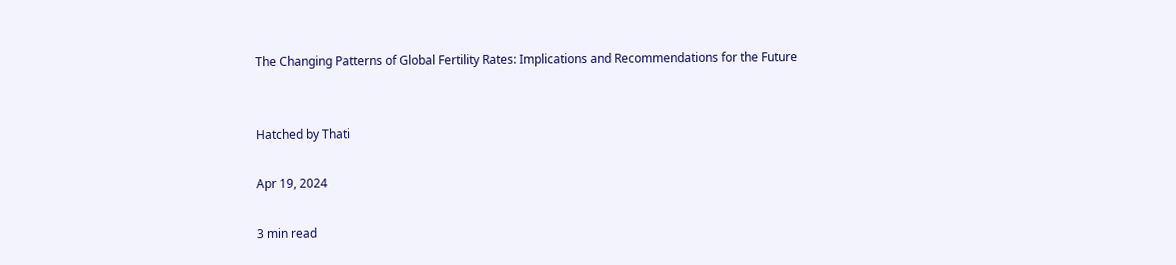The Changing Patterns of Global Fertility Rates: Implications and Recommendations for the Future


Hatched by Thati

Apr 19, 2024

3 min read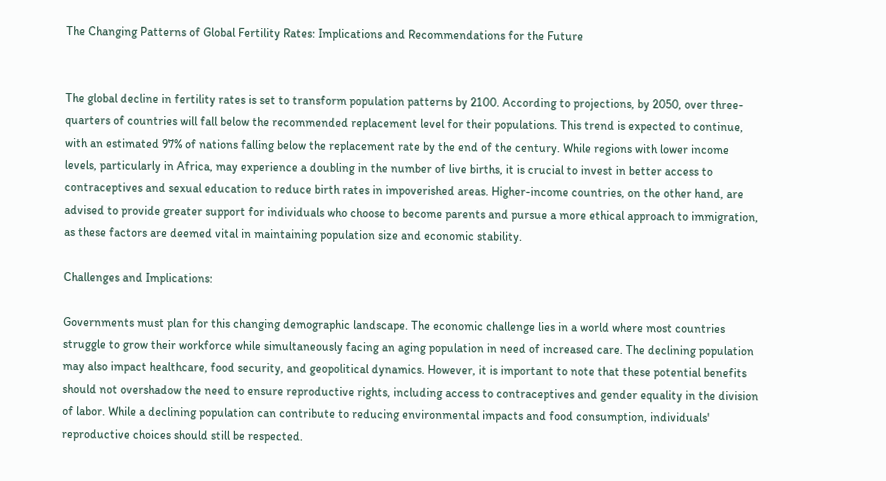The Changing Patterns of Global Fertility Rates: Implications and Recommendations for the Future


The global decline in fertility rates is set to transform population patterns by 2100. According to projections, by 2050, over three-quarters of countries will fall below the recommended replacement level for their populations. This trend is expected to continue, with an estimated 97% of nations falling below the replacement rate by the end of the century. While regions with lower income levels, particularly in Africa, may experience a doubling in the number of live births, it is crucial to invest in better access to contraceptives and sexual education to reduce birth rates in impoverished areas. Higher-income countries, on the other hand, are advised to provide greater support for individuals who choose to become parents and pursue a more ethical approach to immigration, as these factors are deemed vital in maintaining population size and economic stability.

Challenges and Implications:

Governments must plan for this changing demographic landscape. The economic challenge lies in a world where most countries struggle to grow their workforce while simultaneously facing an aging population in need of increased care. The declining population may also impact healthcare, food security, and geopolitical dynamics. However, it is important to note that these potential benefits should not overshadow the need to ensure reproductive rights, including access to contraceptives and gender equality in the division of labor. While a declining population can contribute to reducing environmental impacts and food consumption, individuals' reproductive choices should still be respected.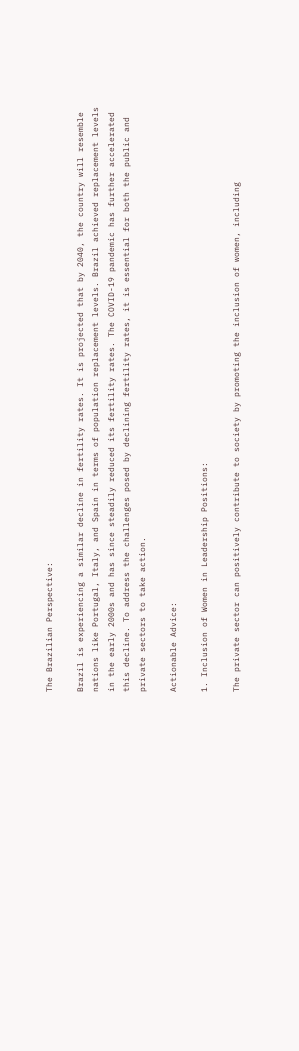The Brazilian Perspective:

Brazil is experiencing a similar decline in fertility rates. It is projected that by 2040, the country will resemble nations like Portugal, Italy, and Spain in terms of population replacement levels. Brazil achieved replacement levels in the early 2000s and has since steadily reduced its fertility rates. The COVID-19 pandemic has further accelerated this decline. To address the challenges posed by declining fertility rates, it is essential for both the public and private sectors to take action.

Actionable Advice:

1. Inclusion of Women in Leadership Positions:

The private sector can positively contribute to society by promoting the inclusion of women, including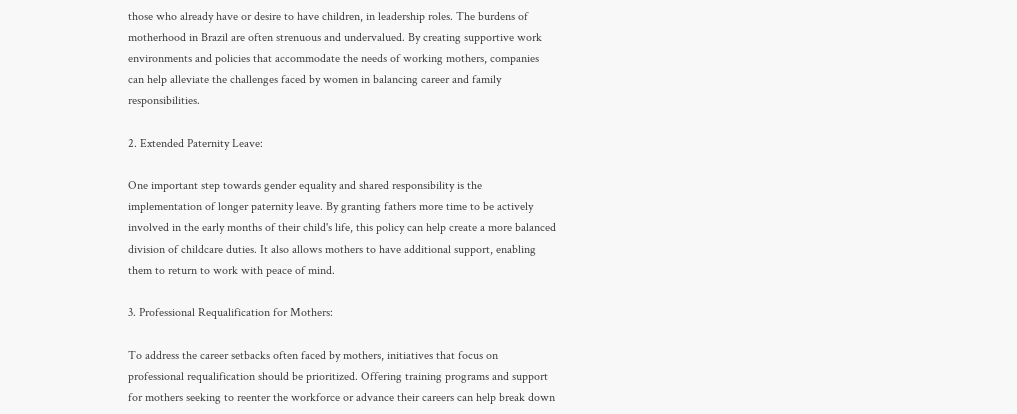those who already have or desire to have children, in leadership roles. The burdens of motherhood in Brazil are often strenuous and undervalued. By creating supportive work environments and policies that accommodate the needs of working mothers, companies can help alleviate the challenges faced by women in balancing career and family responsibilities.

2. Extended Paternity Leave:

One important step towards gender equality and shared responsibility is the implementation of longer paternity leave. By granting fathers more time to be actively involved in the early months of their child's life, this policy can help create a more balanced division of childcare duties. It also allows mothers to have additional support, enabling them to return to work with peace of mind.

3. Professional Requalification for Mothers:

To address the career setbacks often faced by mothers, initiatives that focus on professional requalification should be prioritized. Offering training programs and support for mothers seeking to reenter the workforce or advance their careers can help break down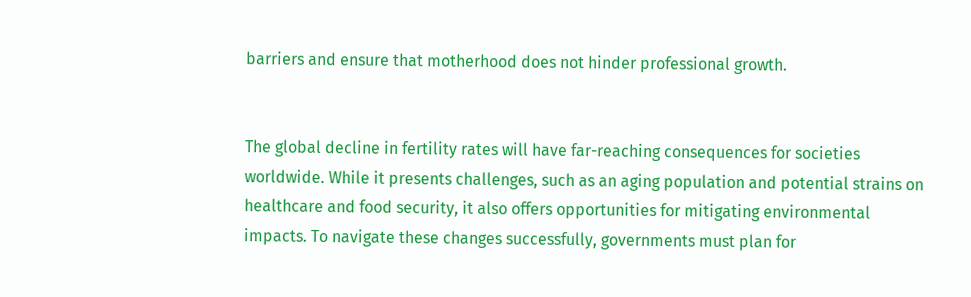barriers and ensure that motherhood does not hinder professional growth.


The global decline in fertility rates will have far-reaching consequences for societies worldwide. While it presents challenges, such as an aging population and potential strains on healthcare and food security, it also offers opportunities for mitigating environmental impacts. To navigate these changes successfully, governments must plan for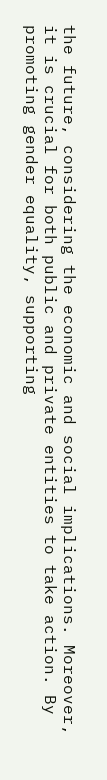the future, considering the economic and social implications. Moreover, it is crucial for both public and private entities to take action. By promoting gender equality, supporting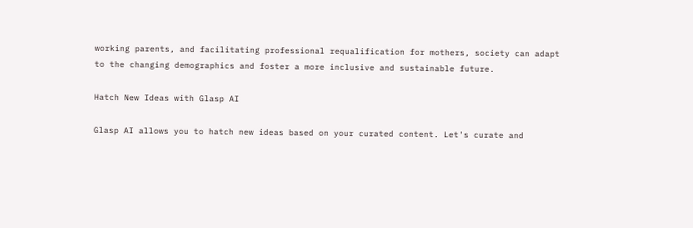working parents, and facilitating professional requalification for mothers, society can adapt to the changing demographics and foster a more inclusive and sustainable future.

Hatch New Ideas with Glasp AI

Glasp AI allows you to hatch new ideas based on your curated content. Let's curate and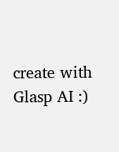create with Glasp AI :)